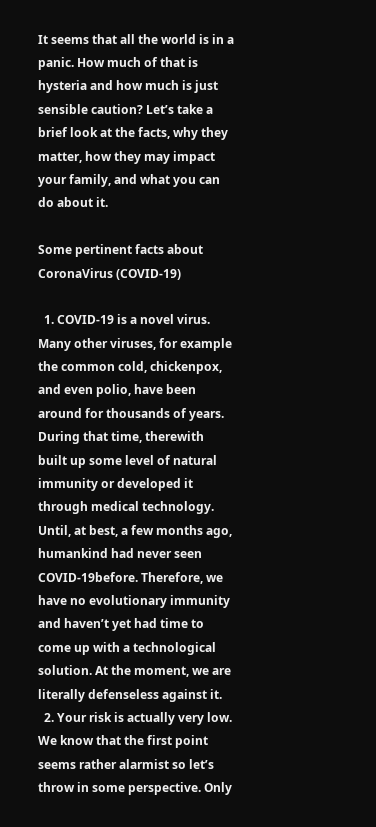It seems that all the world is in a panic. How much of that is hysteria and how much is just sensible caution? Let’s take a brief look at the facts, why they matter, how they may impact your family, and what you can do about it.

Some pertinent facts about CoronaVirus (COVID-19)

  1. COVID-19 is a novel virus. Many other viruses, for example the common cold, chickenpox, and even polio, have been around for thousands of years. During that time, therewith built up some level of natural immunity or developed it through medical technology. Until, at best, a few months ago, humankind had never seen COVID-19before. Therefore, we have no evolutionary immunity and haven’t yet had time to come up with a technological solution. At the moment, we are literally defenseless against it.
  2. Your risk is actually very low. We know that the first point seems rather alarmist so let’s throw in some perspective. Only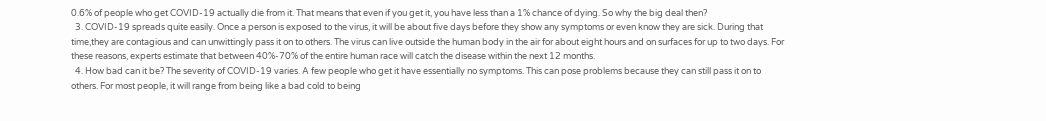0.6% of people who get COVID-19 actually die from it. That means that even if you get it, you have less than a 1% chance of dying. So why the big deal then?
  3. COVID-19 spreads quite easily. Once a person is exposed to the virus, it will be about five days before they show any symptoms or even know they are sick. During that time,they are contagious and can unwittingly pass it on to others. The virus can live outside the human body in the air for about eight hours and on surfaces for up to two days. For these reasons, experts estimate that between 40%-70% of the entire human race will catch the disease within the next 12 months.
  4. How bad can it be? The severity of COVID-19 varies. A few people who get it have essentially no symptoms. This can pose problems because they can still pass it on to others. For most people, it will range from being like a bad cold to being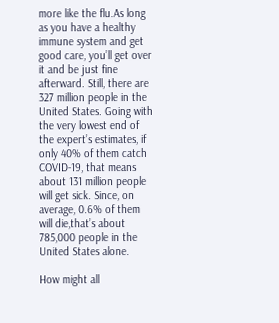more like the flu.As long as you have a healthy immune system and get good care, you’ll get over it and be just fine afterward. Still, there are 327 million people in the United States. Going with the very lowest end of the expert’s estimates, if only 40% of them catch COVID-19, that means about 131 million people will get sick. Since, on average, 0.6% of them will die,that’s about 785,000 people in the United States alone.

How might all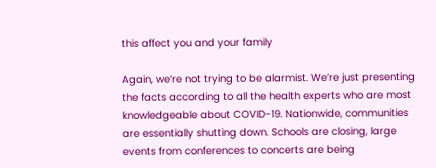this affect you and your family

Again, we’re not trying to be alarmist. We’re just presenting the facts according to all the health experts who are most knowledgeable about COVID-19. Nationwide, communities are essentially shutting down. Schools are closing, large events from conferences to concerts are being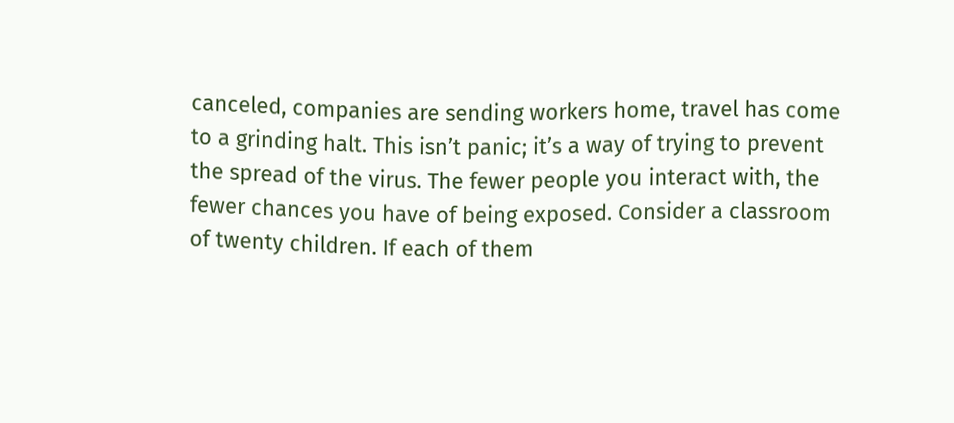canceled, companies are sending workers home, travel has come to a grinding halt. This isn’t panic; it’s a way of trying to prevent the spread of the virus. The fewer people you interact with, the fewer chances you have of being exposed. Consider a classroom of twenty children. If each of them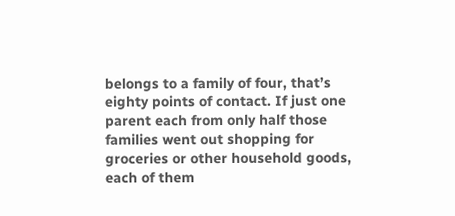belongs to a family of four, that’s eighty points of contact. If just one parent each from only half those families went out shopping for groceries or other household goods, each of them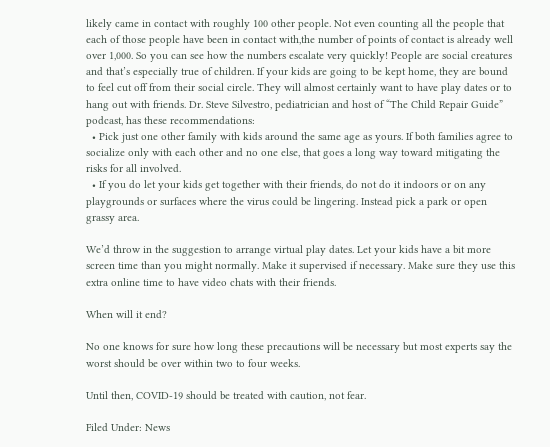likely came in contact with roughly 100 other people. Not even counting all the people that each of those people have been in contact with,the number of points of contact is already well over 1,000. So you can see how the numbers escalate very quickly! People are social creatures and that’s especially true of children. If your kids are going to be kept home, they are bound to feel cut off from their social circle. They will almost certainly want to have play dates or to hang out with friends. Dr. Steve Silvestro, pediatrician and host of “The Child Repair Guide” podcast, has these recommendations:
  • Pick just one other family with kids around the same age as yours. If both families agree to socialize only with each other and no one else, that goes a long way toward mitigating the risks for all involved.
  • If you do let your kids get together with their friends, do not do it indoors or on any playgrounds or surfaces where the virus could be lingering. Instead pick a park or open grassy area.

We’d throw in the suggestion to arrange virtual play dates. Let your kids have a bit more screen time than you might normally. Make it supervised if necessary. Make sure they use this extra online time to have video chats with their friends.

When will it end?

No one knows for sure how long these precautions will be necessary but most experts say the worst should be over within two to four weeks.

Until then, COVID-19 should be treated with caution, not fear.

Filed Under: News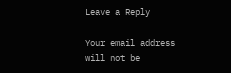Leave a Reply

Your email address will not be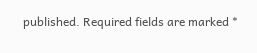published. Required fields are marked *